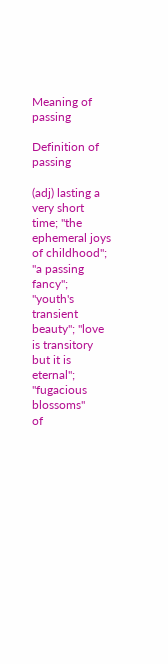Meaning of passing

Definition of passing

(adj) lasting a very short time; "the ephemeral joys of childhood"; "a passing fancy"; "youth's transient beauty"; "love is transitory but it is eternal"; "fugacious blossoms"
of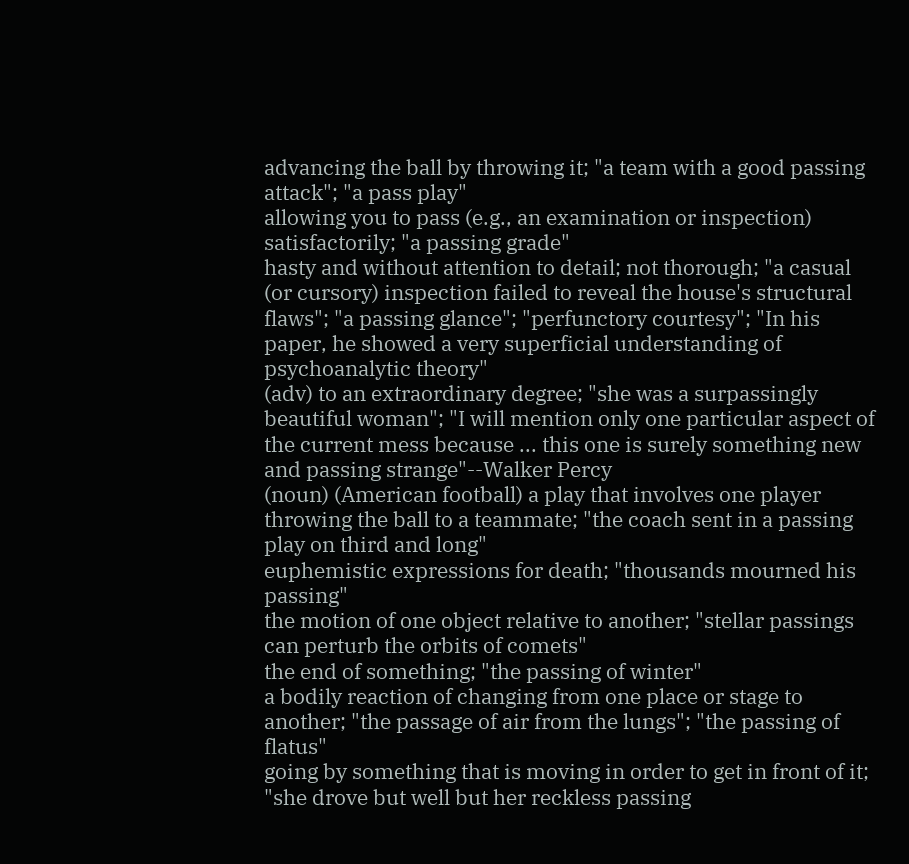advancing the ball by throwing it; "a team with a good passing attack"; "a pass play"
allowing you to pass (e.g., an examination or inspection) satisfactorily; "a passing grade"
hasty and without attention to detail; not thorough; "a casual (or cursory) inspection failed to reveal the house's structural flaws"; "a passing glance"; "perfunctory courtesy"; "In his paper, he showed a very superficial understanding of psychoanalytic theory"
(adv) to an extraordinary degree; "she was a surpassingly beautiful woman"; "I will mention only one particular aspect of the current mess because ... this one is surely something new and passing strange"--Walker Percy
(noun) (American football) a play that involves one player throwing the ball to a teammate; "the coach sent in a passing play on third and long"
euphemistic expressions for death; "thousands mourned his passing"
the motion of one object relative to another; "stellar passings can perturb the orbits of comets"
the end of something; "the passing of winter"
a bodily reaction of changing from one place or stage to another; "the passage of air from the lungs"; "the passing of flatus"
going by something that is moving in order to get in front of it; "she drove but well but her reckless passing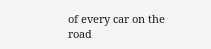of every car on the road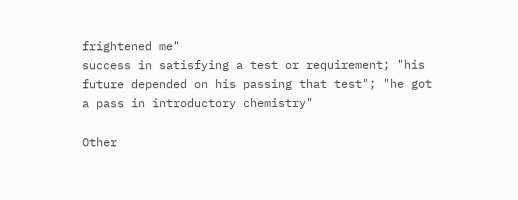frightened me"
success in satisfying a test or requirement; "his future depended on his passing that test"; "he got a pass in introductory chemistry"

Other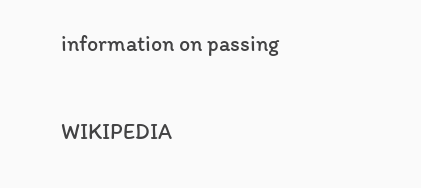information on passing

WIKIPEDIA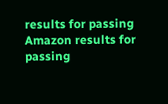results for passing
Amazon results for passing